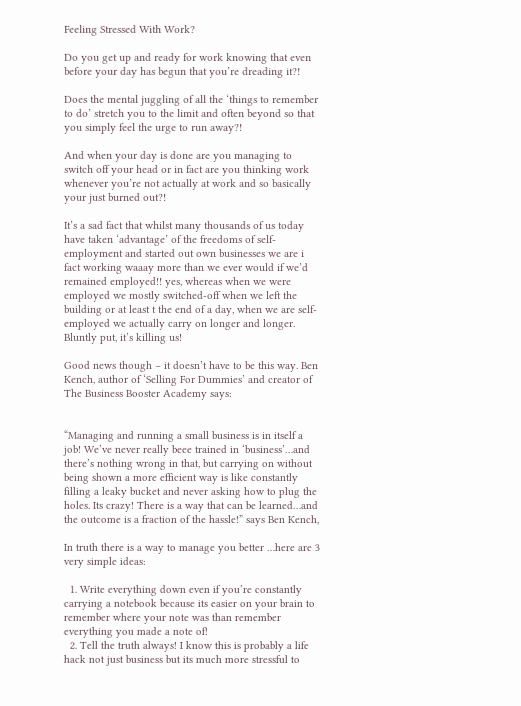Feeling Stressed With Work?

Do you get up and ready for work knowing that even before your day has begun that you’re dreading it?!

Does the mental juggling of all the ‘things to remember to do’ stretch you to the limit and often beyond so that you simply feel the urge to run away?!

And when your day is done are you managing to switch off your head or in fact are you thinking work whenever you’re not actually at work and so basically your just burned out?!

It’s a sad fact that whilst many thousands of us today have taken ‘advantage’ of the freedoms of self-employment and started out own businesses we are i fact working waaay more than we ever would if we’d remained employed!! yes, whereas when we were employed we mostly switched-off when we left the building or at least t the end of a day, when we are self-employed we actually carry on longer and longer. Bluntly put, it’s killing us!

Good news though – it doesn’t have to be this way. Ben Kench, author of ‘Selling For Dummies’ and creator of The Business Booster Academy says:


“Managing and running a small business is in itself a job! We’ve never really beee trained in ‘business’…and there’s nothing wrong in that, but carrying on without being shown a more efficient way is like constantly filling a leaky bucket and never asking how to plug the holes. Its crazy! There is a way that can be learned…and the outcome is a fraction of the hassle!” says Ben Kench,

In truth there is a way to manage you better …here are 3 very simple ideas:

  1. Write everything down even if you’re constantly carrying a notebook because its easier on your brain to remember where your note was than remember everything you made a note of!
  2. Tell the truth always! I know this is probably a life hack not just business but its much more stressful to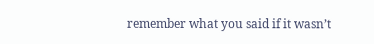remember what you said if it wasn’t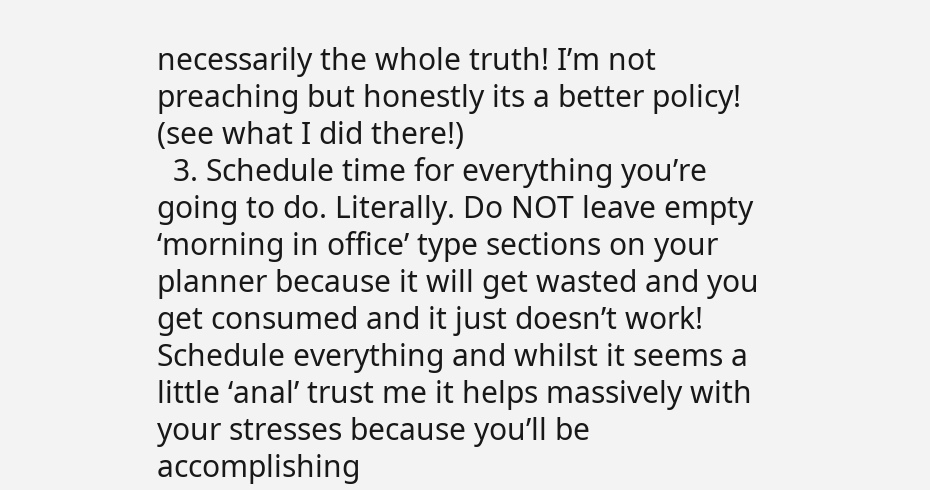necessarily the whole truth! I’m not preaching but honestly its a better policy! (see what I did there!)
  3. Schedule time for everything you’re going to do. Literally. Do NOT leave empty ‘morning in office’ type sections on your planner because it will get wasted and you get consumed and it just doesn’t work! Schedule everything and whilst it seems a little ‘anal’ trust me it helps massively with your stresses because you’ll be accomplishing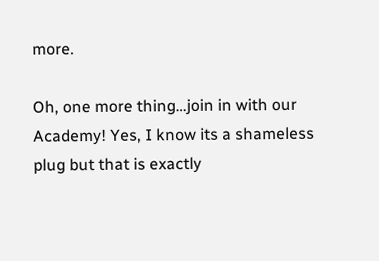more.

Oh, one more thing…join in with our Academy! Yes, I know its a shameless plug but that is exactly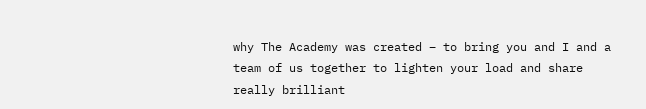why The Academy was created – to bring you and I and a team of us together to lighten your load and share really brilliant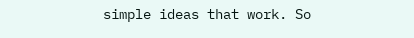simple ideas that work. So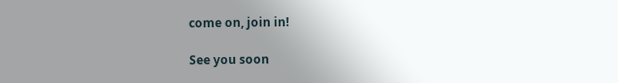come on, join in!

See you soon